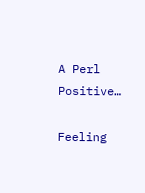A Perl Positive…

Feeling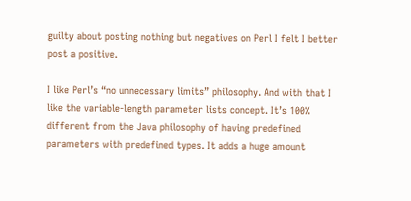guilty about posting nothing but negatives on Perl I felt I better post a positive.

I like Perl’s “no unnecessary limits” philosophy. And with that I like the variable-length parameter lists concept. It’s 100% different from the Java philosophy of having predefined parameters with predefined types. It adds a huge amount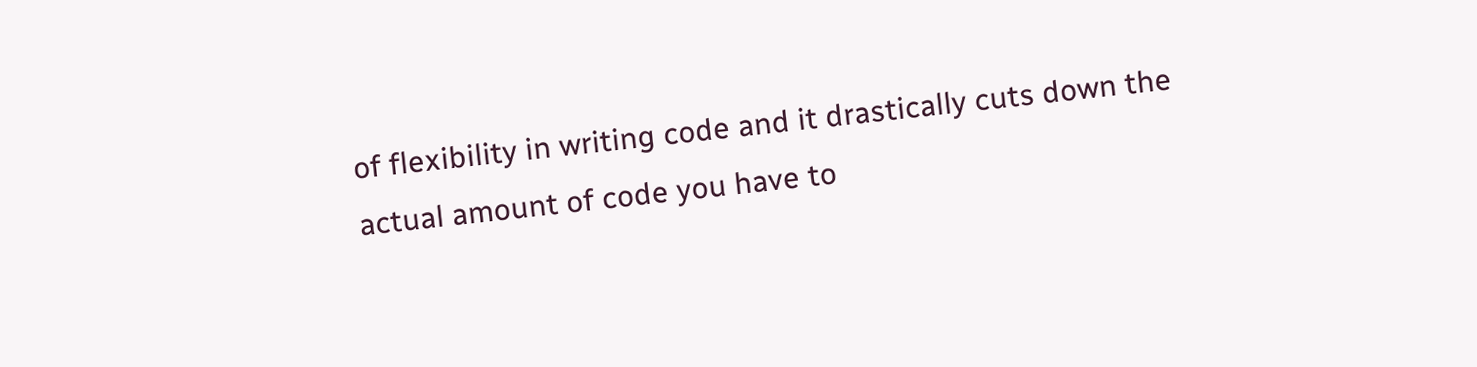of flexibility in writing code and it drastically cuts down the actual amount of code you have to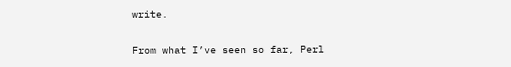write.

From what I’ve seen so far, Perl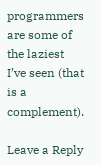programmers are some of the laziest I’ve seen (that is a complement).

Leave a Reply